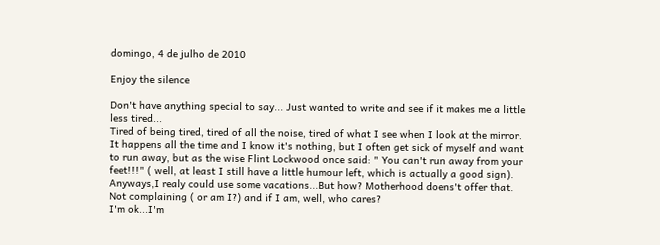domingo, 4 de julho de 2010

Enjoy the silence

Don't have anything special to say... Just wanted to write and see if it makes me a little less tired...
Tired of being tired, tired of all the noise, tired of what I see when I look at the mirror.
It happens all the time and I know it's nothing, but I often get sick of myself and want to run away, but as the wise Flint Lockwood once said: " You can't run away from your feet!!!" ( well, at least I still have a little humour left, which is actually a good sign).
Anyways,I realy could use some vacations...But how? Motherhood doens't offer that. Not complaining ( or am I?) and if I am, well, who cares?
I'm ok...I'm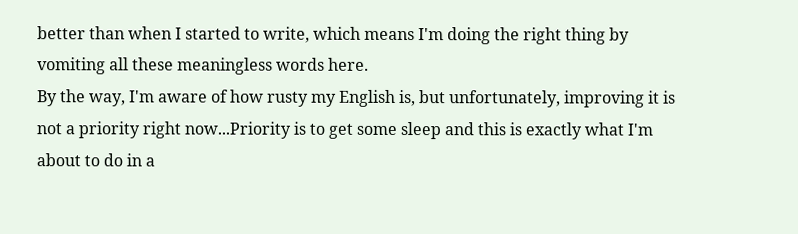better than when I started to write, which means I'm doing the right thing by vomiting all these meaningless words here.
By the way, I'm aware of how rusty my English is, but unfortunately, improving it is not a priority right now...Priority is to get some sleep and this is exactly what I'm about to do in a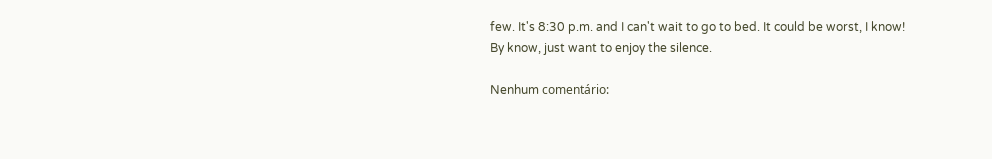few. It's 8:30 p.m. and I can't wait to go to bed. It could be worst, I know!
By know, just want to enjoy the silence.

Nenhum comentário: